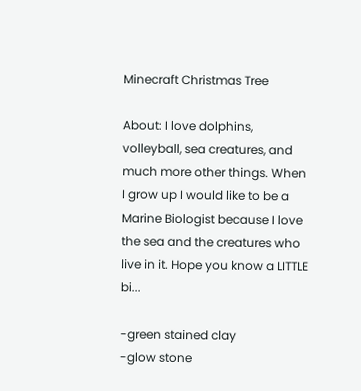Minecraft Christmas Tree

About: I love dolphins, volleyball, sea creatures, and much more other things. When I grow up I would like to be a Marine Biologist because I love the sea and the creatures who live in it. Hope you know a LITTLE bi...

-green stained clay
-glow stone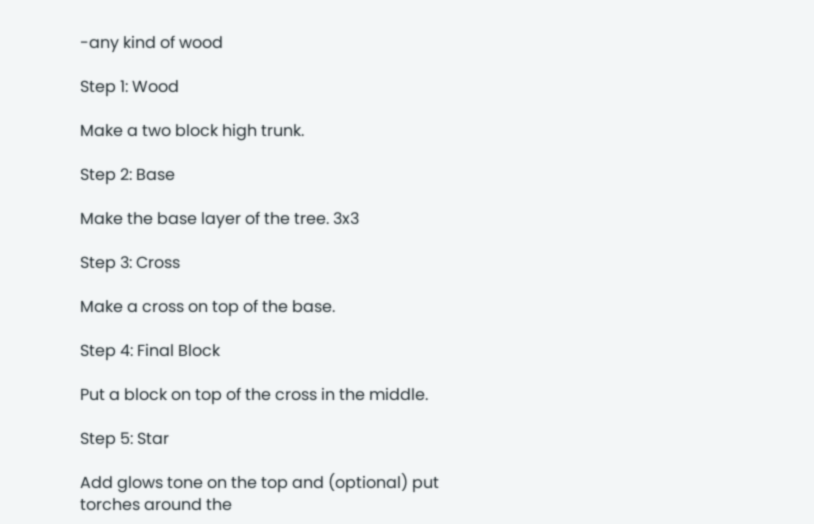-any kind of wood

Step 1: Wood

Make a two block high trunk.

Step 2: Base

Make the base layer of the tree. 3x3

Step 3: Cross

Make a cross on top of the base.

Step 4: Final Block

Put a block on top of the cross in the middle.

Step 5: Star

Add glows tone on the top and (optional) put torches around the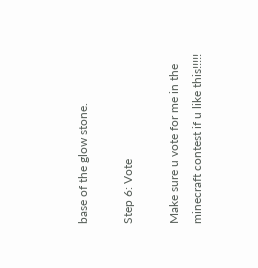base of the glow stone.

Step 6: Vote

Make sure u vote for me in the minecraft contest if u like this!!!!!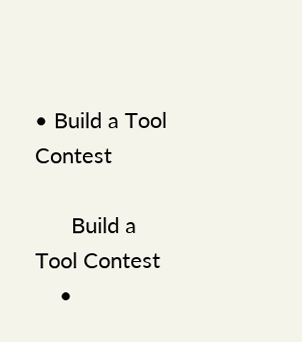• Build a Tool Contest

      Build a Tool Contest
    •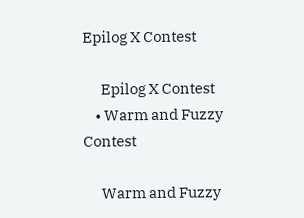Epilog X Contest

      Epilog X Contest
    • Warm and Fuzzy Contest

      Warm and Fuzzy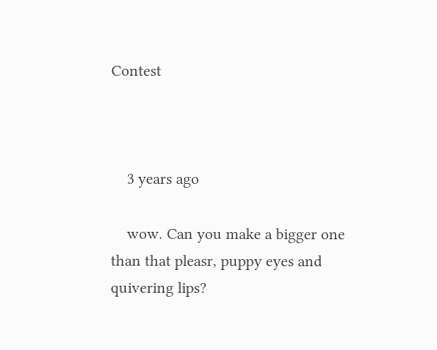Contest



    3 years ago

    wow. Can you make a bigger one than that pleasr, puppy eyes and quivering lips?